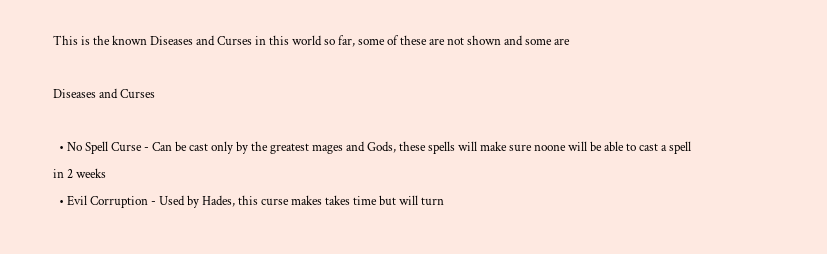This is the known Diseases and Curses in this world so far, some of these are not shown and some are

Diseases and Curses

  • No Spell Curse - Can be cast only by the greatest mages and Gods, these spells will make sure noone will be able to cast a spell in 2 weeks
  • Evil Corruption - Used by Hades, this curse makes takes time but will turn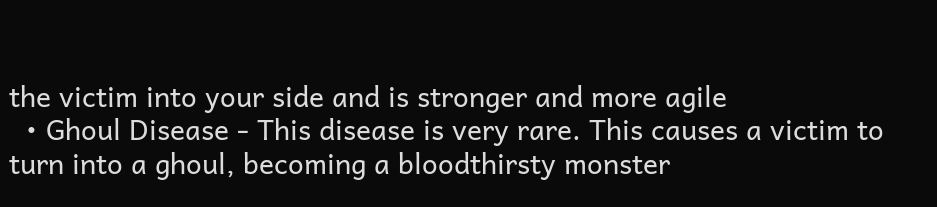the victim into your side and is stronger and more agile
  • Ghoul Disease - This disease is very rare. This causes a victim to turn into a ghoul, becoming a bloodthirsty monster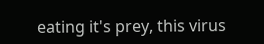eating it's prey, this virus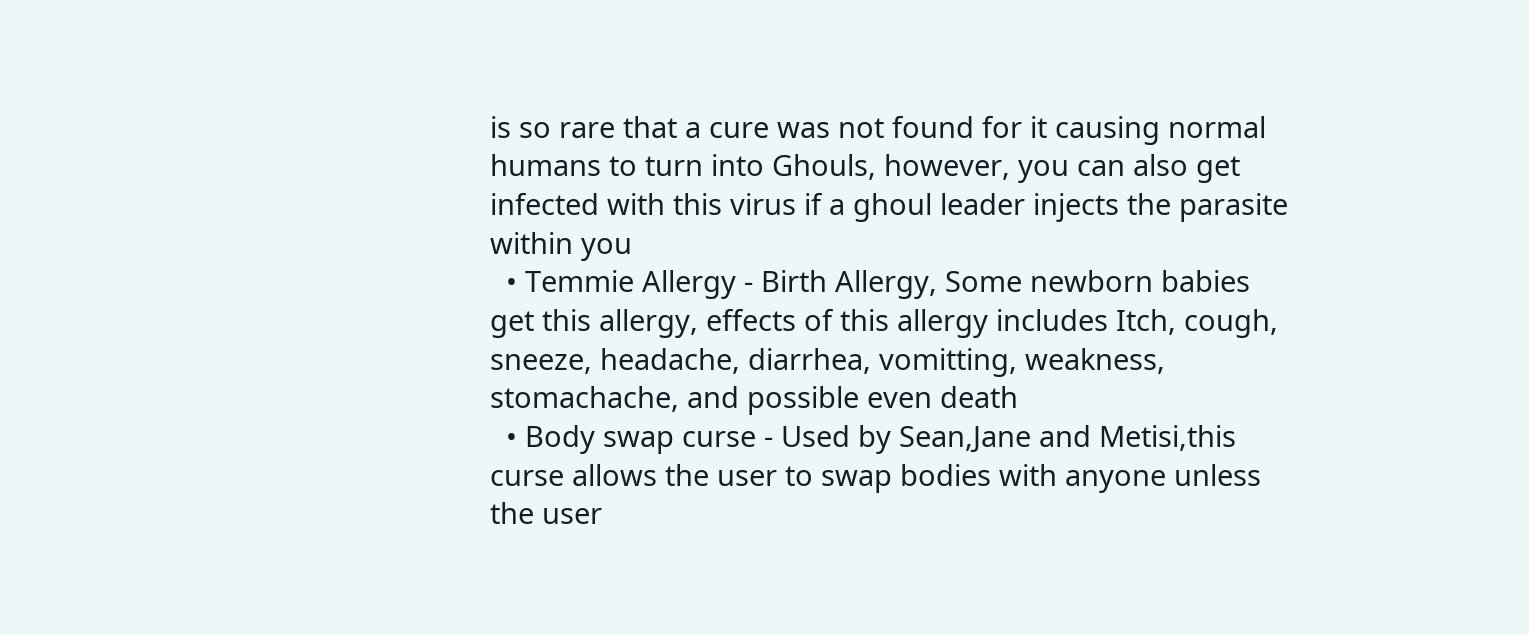is so rare that a cure was not found for it causing normal humans to turn into Ghouls, however, you can also get infected with this virus if a ghoul leader injects the parasite within you
  • Temmie Allergy - Birth Allergy, Some newborn babies get this allergy, effects of this allergy includes Itch, cough, sneeze, headache, diarrhea, vomitting, weakness, stomachache, and possible even death
  • Body swap curse - Used by Sean,Jane and Metisi,this curse allows the user to swap bodies with anyone unless the user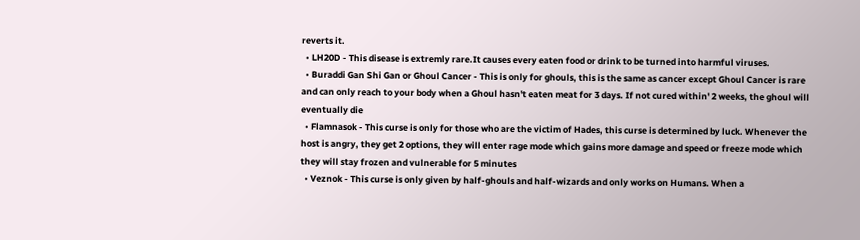reverts it.
  • LH20D - This disease is extremly rare.It causes every eaten food or drink to be turned into harmful viruses.
  • Buraddi Gan Shi Gan or Ghoul Cancer - This is only for ghouls, this is the same as cancer except Ghoul Cancer is rare and can only reach to your body when a Ghoul hasn't eaten meat for 3 days. If not cured within' 2 weeks, the ghoul will eventually die
  • Flamnasok - This curse is only for those who are the victim of Hades, this curse is determined by luck. Whenever the host is angry, they get 2 options, they will enter rage mode which gains more damage and speed or freeze mode which they will stay frozen and vulnerable for 5 minutes
  • Veznok - This curse is only given by half-ghouls and half-wizards and only works on Humans. When a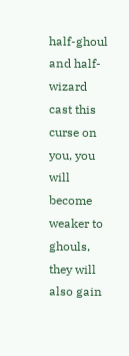half-ghoul and half-wizard cast this curse on you, you will become weaker to ghouls, they will also gain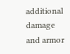additional damage and armor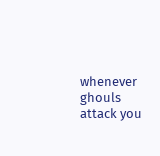whenever ghouls attack you